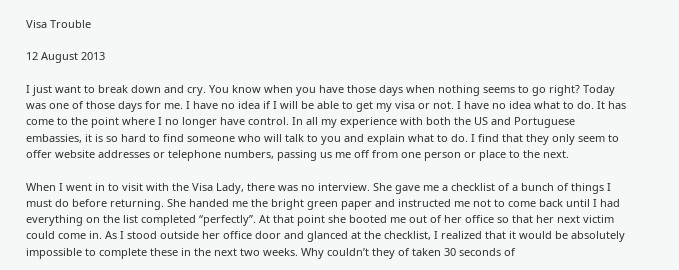Visa Trouble

12 August 2013

I just want to break down and cry. You know when you have those days when nothing seems to go right? Today was one of those days for me. I have no idea if I will be able to get my visa or not. I have no idea what to do. It has come to the point where I no longer have control. In all my experience with both the US and Portuguese embassies, it is so hard to find someone who will talk to you and explain what to do. I find that they only seem to offer website addresses or telephone numbers, passing us me off from one person or place to the next.

When I went in to visit with the Visa Lady, there was no interview. She gave me a checklist of a bunch of things I must do before returning. She handed me the bright green paper and instructed me not to come back until I had everything on the list completed “perfectly”. At that point she booted me out of her office so that her next victim could come in. As I stood outside her office door and glanced at the checklist, I realized that it would be absolutely impossible to complete these in the next two weeks. Why couldn’t they of taken 30 seconds of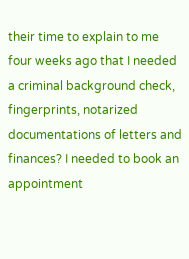their time to explain to me four weeks ago that I needed a criminal background check, fingerprints, notarized documentations of letters and finances? I needed to book an appointment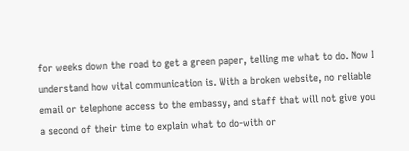for weeks down the road to get a green paper, telling me what to do. Now I understand how vital communication is. With a broken website, no reliable email or telephone access to the embassy, and staff that will not give you a second of their time to explain what to do-with or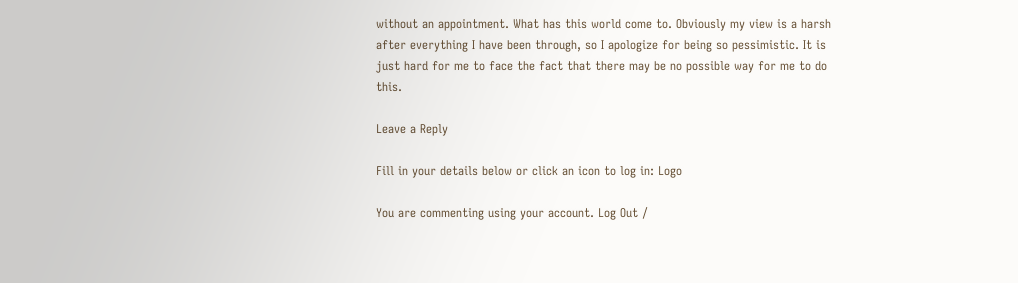without an appointment. What has this world come to. Obviously my view is a harsh after everything I have been through, so I apologize for being so pessimistic. It is just hard for me to face the fact that there may be no possible way for me to do this.

Leave a Reply

Fill in your details below or click an icon to log in: Logo

You are commenting using your account. Log Out /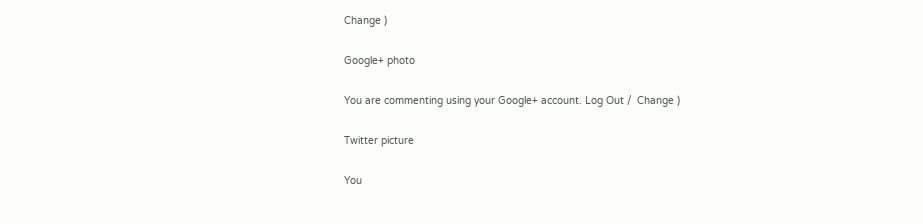Change )

Google+ photo

You are commenting using your Google+ account. Log Out /  Change )

Twitter picture

You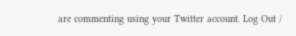are commenting using your Twitter account. Log Out /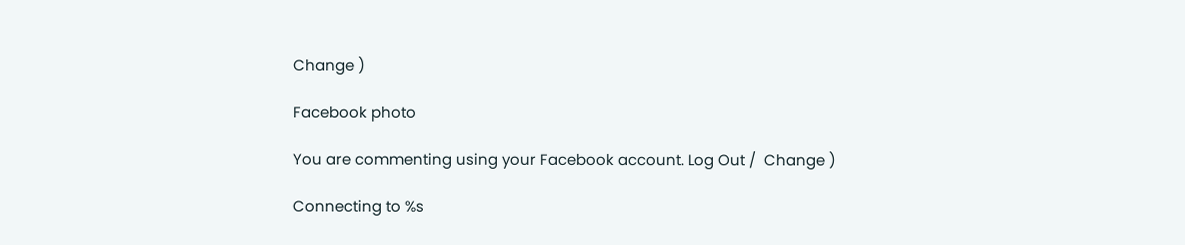Change )

Facebook photo

You are commenting using your Facebook account. Log Out /  Change )

Connecting to %s